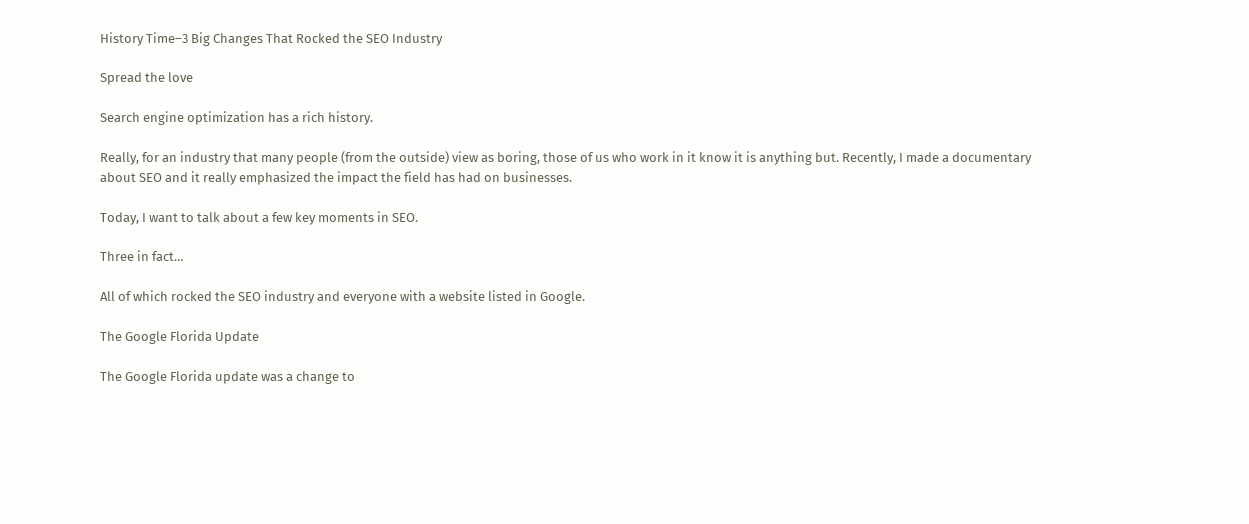History Time–3 Big Changes That Rocked the SEO Industry

Spread the love

Search engine optimization has a rich history.

Really, for an industry that many people (from the outside) view as boring, those of us who work in it know it is anything but. Recently, I made a documentary about SEO and it really emphasized the impact the field has had on businesses.

Today, I want to talk about a few key moments in SEO.

Three in fact…

All of which rocked the SEO industry and everyone with a website listed in Google.

The Google Florida Update

The Google Florida update was a change to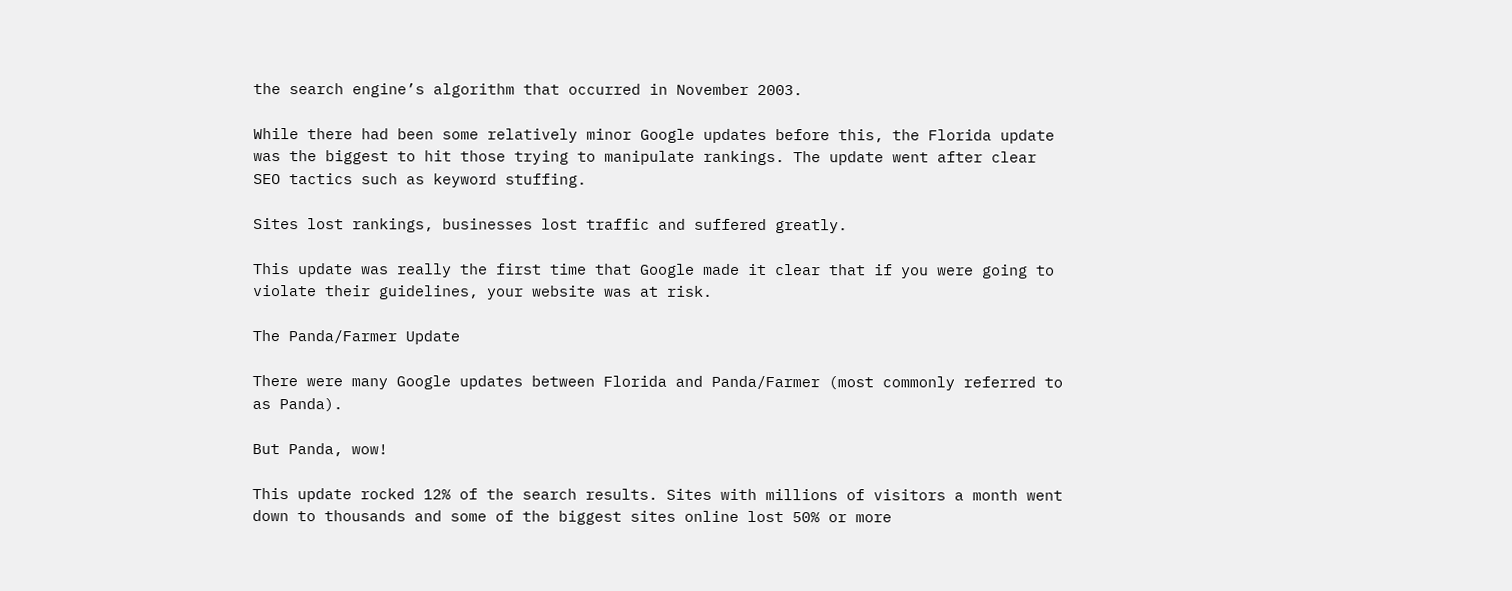the search engine’s algorithm that occurred in November 2003.

While there had been some relatively minor Google updates before this, the Florida update was the biggest to hit those trying to manipulate rankings. The update went after clear SEO tactics such as keyword stuffing.

Sites lost rankings, businesses lost traffic and suffered greatly.

This update was really the first time that Google made it clear that if you were going to violate their guidelines, your website was at risk.

The Panda/Farmer Update

There were many Google updates between Florida and Panda/Farmer (most commonly referred to as Panda).

But Panda, wow!

This update rocked 12% of the search results. Sites with millions of visitors a month went down to thousands and some of the biggest sites online lost 50% or more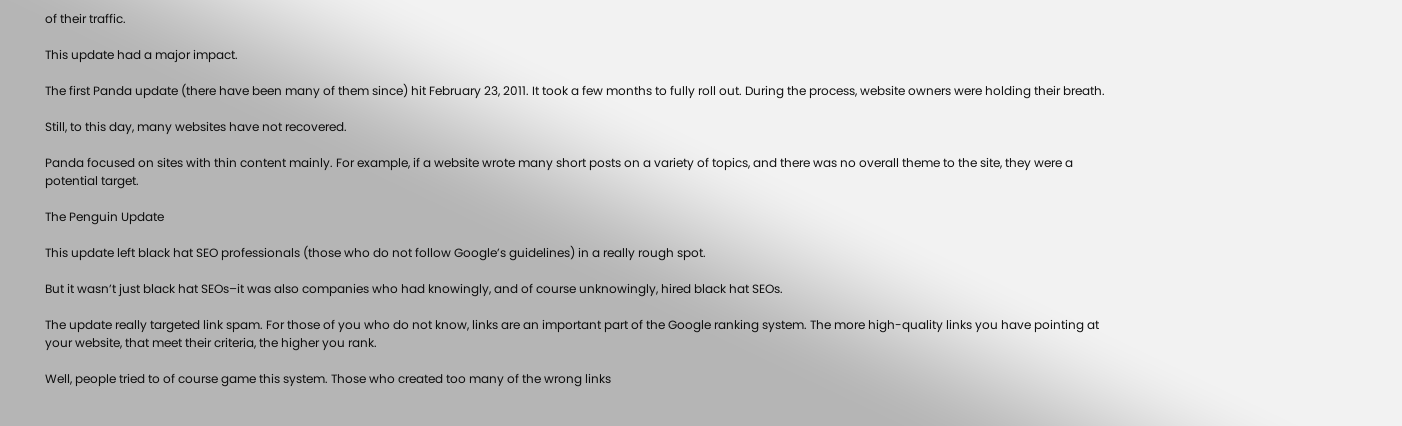of their traffic.

This update had a major impact.

The first Panda update (there have been many of them since) hit February 23, 2011. It took a few months to fully roll out. During the process, website owners were holding their breath.

Still, to this day, many websites have not recovered.

Panda focused on sites with thin content mainly. For example, if a website wrote many short posts on a variety of topics, and there was no overall theme to the site, they were a potential target.

The Penguin Update

This update left black hat SEO professionals (those who do not follow Google’s guidelines) in a really rough spot.

But it wasn’t just black hat SEOs–it was also companies who had knowingly, and of course unknowingly, hired black hat SEOs.

The update really targeted link spam. For those of you who do not know, links are an important part of the Google ranking system. The more high-quality links you have pointing at your website, that meet their criteria, the higher you rank.

Well, people tried to of course game this system. Those who created too many of the wrong links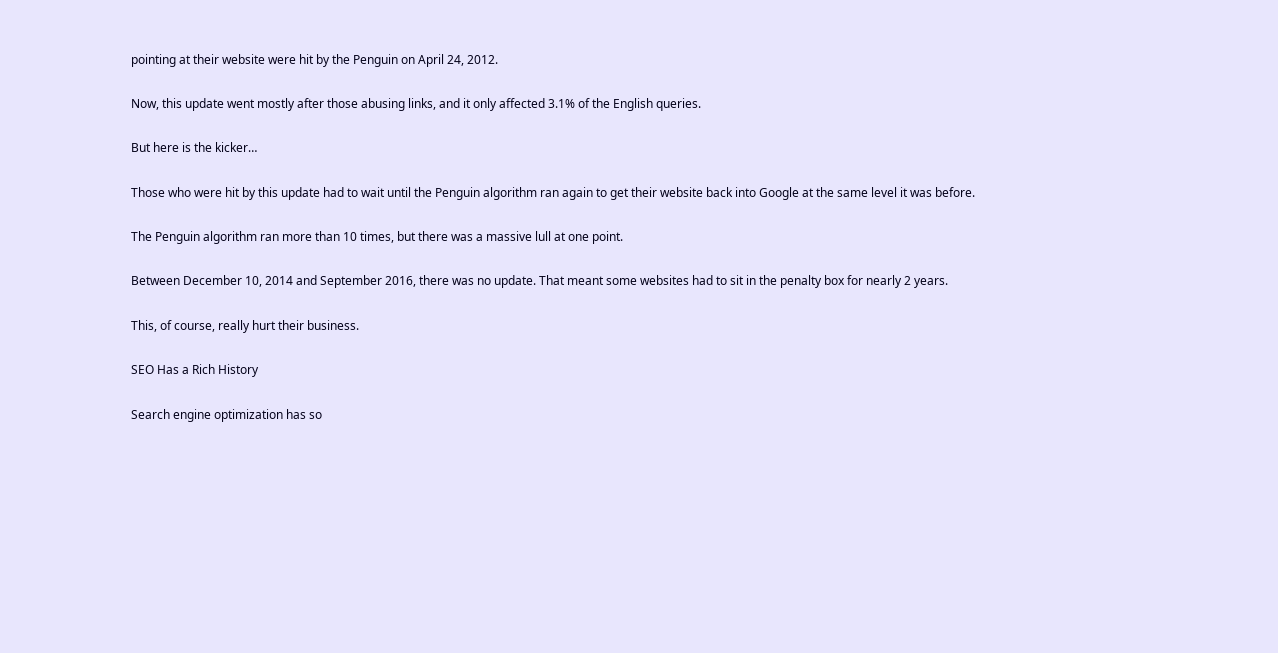pointing at their website were hit by the Penguin on April 24, 2012.

Now, this update went mostly after those abusing links, and it only affected 3.1% of the English queries.

But here is the kicker…

Those who were hit by this update had to wait until the Penguin algorithm ran again to get their website back into Google at the same level it was before.

The Penguin algorithm ran more than 10 times, but there was a massive lull at one point.

Between December 10, 2014 and September 2016, there was no update. That meant some websites had to sit in the penalty box for nearly 2 years.

This, of course, really hurt their business.

SEO Has a Rich History

Search engine optimization has so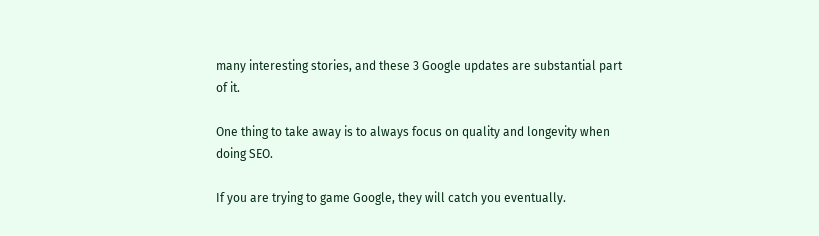many interesting stories, and these 3 Google updates are substantial part of it.

One thing to take away is to always focus on quality and longevity when doing SEO.

If you are trying to game Google, they will catch you eventually.